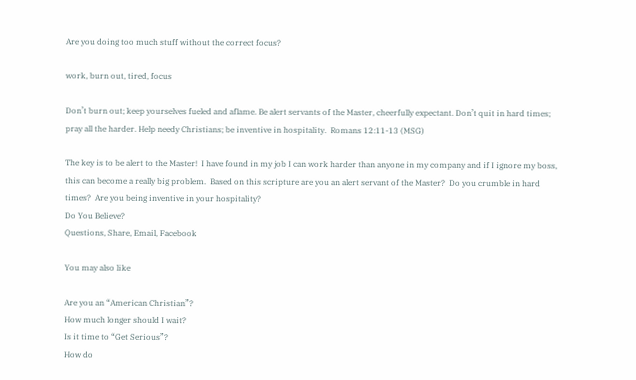Are you doing too much stuff without the correct focus?

work, burn out, tired, focus

Don’t burn out; keep yourselves fueled and aflame. Be alert servants of the Master, cheerfully expectant. Don’t quit in hard times; pray all the harder. Help needy Christians; be inventive in hospitality.  Romans 12:11-13 (MSG)

The key is to be alert to the Master!  I have found in my job I can work harder than anyone in my company and if I ignore my boss, this can become a really big problem.  Based on this scripture are you an alert servant of the Master?  Do you crumble in hard times?  Are you being inventive in your hospitality?
Do You Believe?
Questions, Share, Email, Facebook

You may also like

Are you an “American Christian”?
How much longer should I wait?
Is it time to “Get Serious”?
How do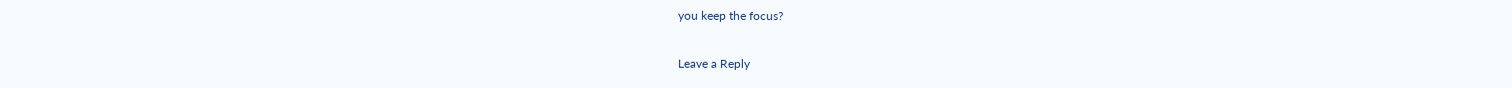you keep the focus?

Leave a Reply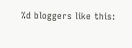%d bloggers like this: